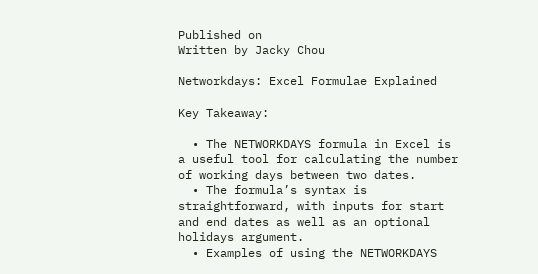Published on
Written by Jacky Chou

Networkdays: Excel Formulae Explained

Key Takeaway:

  • The NETWORKDAYS formula in Excel is a useful tool for calculating the number of working days between two dates.
  • The formula’s syntax is straightforward, with inputs for start and end dates as well as an optional holidays argument.
  • Examples of using the NETWORKDAYS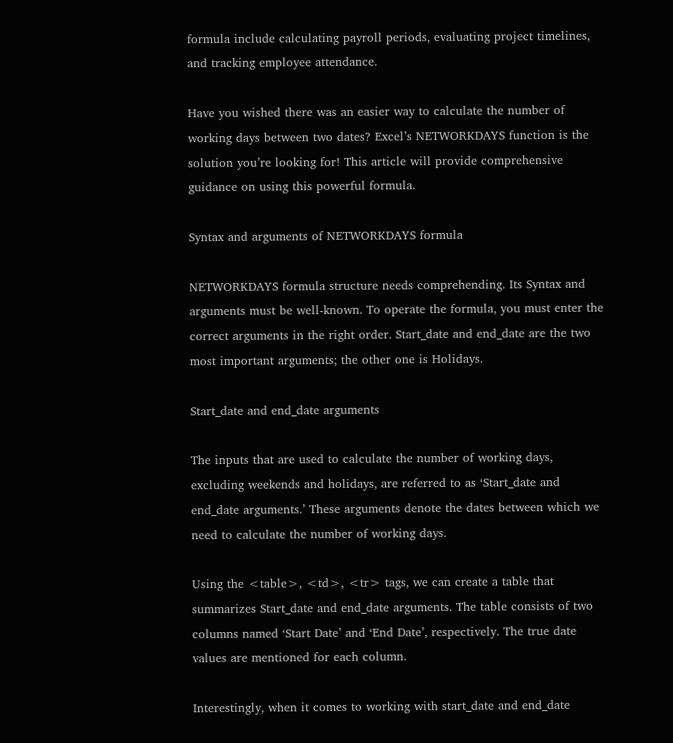formula include calculating payroll periods, evaluating project timelines, and tracking employee attendance.

Have you wished there was an easier way to calculate the number of working days between two dates? Excel’s NETWORKDAYS function is the solution you’re looking for! This article will provide comprehensive guidance on using this powerful formula.

Syntax and arguments of NETWORKDAYS formula

NETWORKDAYS formula structure needs comprehending. Its Syntax and arguments must be well-known. To operate the formula, you must enter the correct arguments in the right order. Start_date and end_date are the two most important arguments; the other one is Holidays.

Start_date and end_date arguments

The inputs that are used to calculate the number of working days, excluding weekends and holidays, are referred to as ‘Start_date and end_date arguments.’ These arguments denote the dates between which we need to calculate the number of working days.

Using the <table>, <td>, <tr> tags, we can create a table that summarizes Start_date and end_date arguments. The table consists of two columns named ‘Start Date’ and ‘End Date’, respectively. The true date values are mentioned for each column.

Interestingly, when it comes to working with start_date and end_date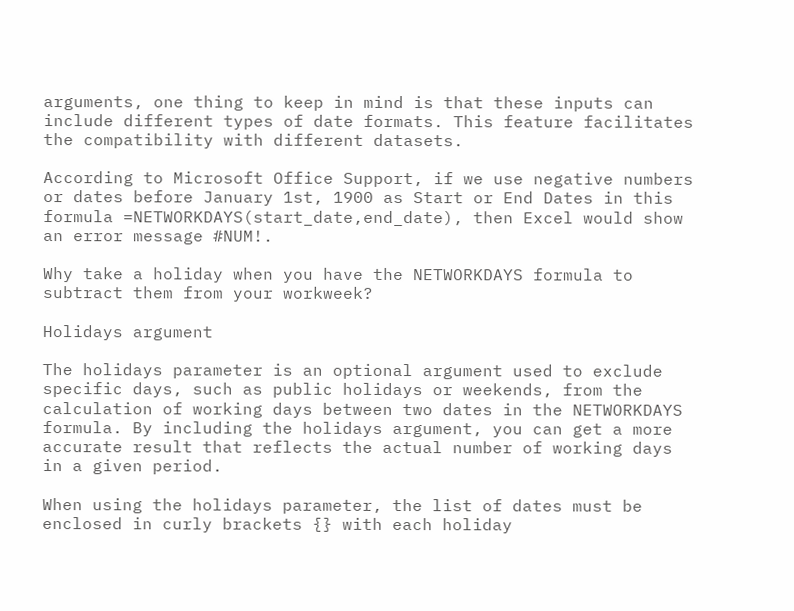arguments, one thing to keep in mind is that these inputs can include different types of date formats. This feature facilitates the compatibility with different datasets.

According to Microsoft Office Support, if we use negative numbers or dates before January 1st, 1900 as Start or End Dates in this formula =NETWORKDAYS(start_date,end_date), then Excel would show an error message #NUM!.

Why take a holiday when you have the NETWORKDAYS formula to subtract them from your workweek?

Holidays argument

The holidays parameter is an optional argument used to exclude specific days, such as public holidays or weekends, from the calculation of working days between two dates in the NETWORKDAYS formula. By including the holidays argument, you can get a more accurate result that reflects the actual number of working days in a given period.

When using the holidays parameter, the list of dates must be enclosed in curly brackets {} with each holiday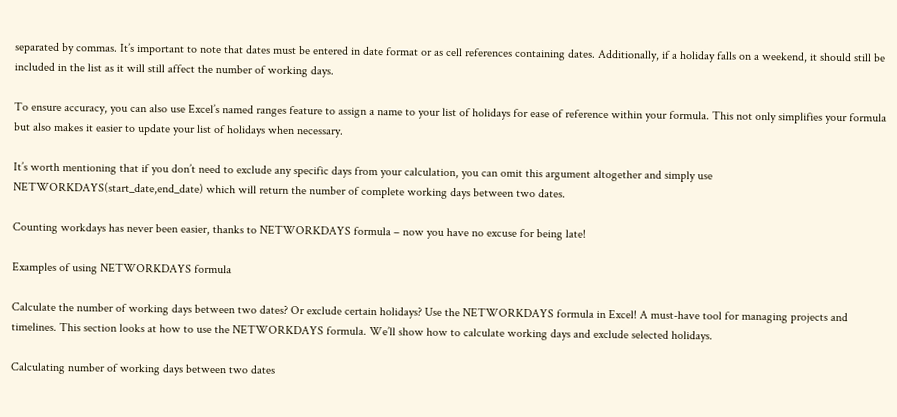separated by commas. It’s important to note that dates must be entered in date format or as cell references containing dates. Additionally, if a holiday falls on a weekend, it should still be included in the list as it will still affect the number of working days.

To ensure accuracy, you can also use Excel’s named ranges feature to assign a name to your list of holidays for ease of reference within your formula. This not only simplifies your formula but also makes it easier to update your list of holidays when necessary.

It’s worth mentioning that if you don’t need to exclude any specific days from your calculation, you can omit this argument altogether and simply use NETWORKDAYS(start_date,end_date) which will return the number of complete working days between two dates.

Counting workdays has never been easier, thanks to NETWORKDAYS formula – now you have no excuse for being late!

Examples of using NETWORKDAYS formula

Calculate the number of working days between two dates? Or exclude certain holidays? Use the NETWORKDAYS formula in Excel! A must-have tool for managing projects and timelines. This section looks at how to use the NETWORKDAYS formula. We’ll show how to calculate working days and exclude selected holidays.

Calculating number of working days between two dates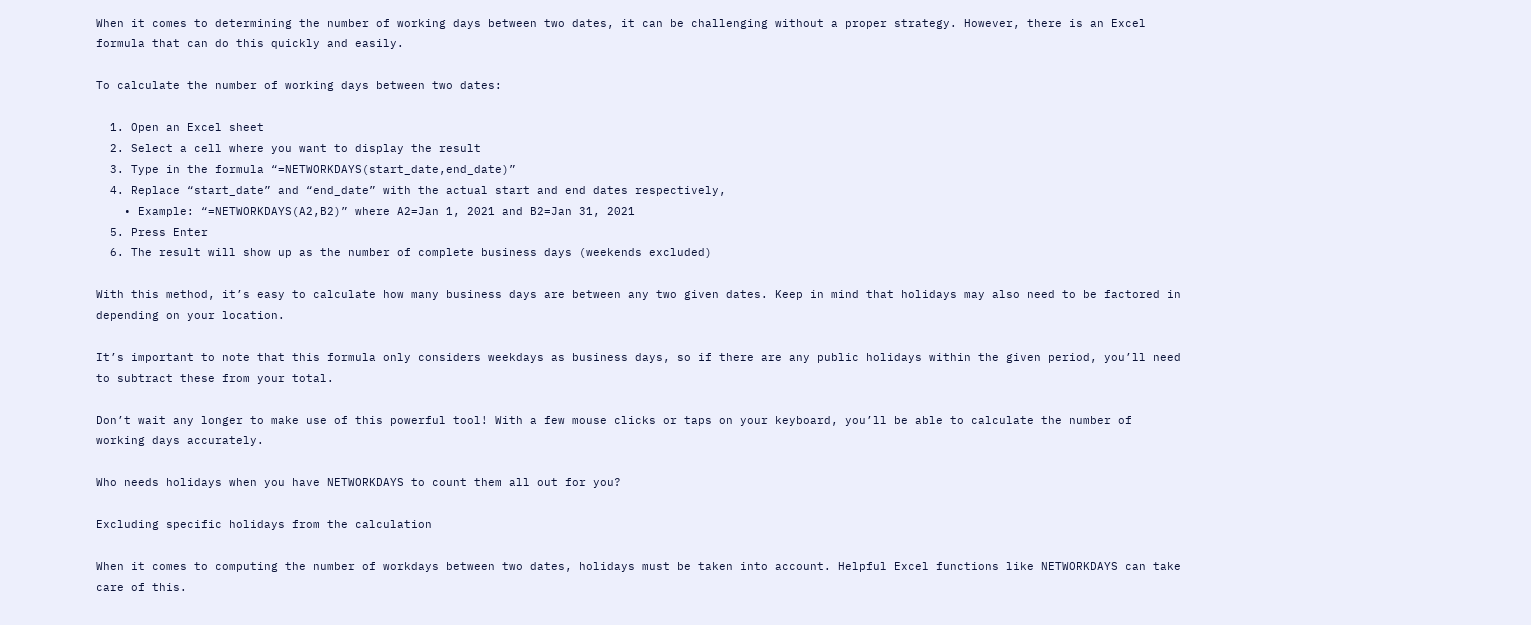When it comes to determining the number of working days between two dates, it can be challenging without a proper strategy. However, there is an Excel formula that can do this quickly and easily.

To calculate the number of working days between two dates:

  1. Open an Excel sheet
  2. Select a cell where you want to display the result
  3. Type in the formula “=NETWORKDAYS(start_date,end_date)”
  4. Replace “start_date” and “end_date” with the actual start and end dates respectively,
    • Example: “=NETWORKDAYS(A2,B2)” where A2=Jan 1, 2021 and B2=Jan 31, 2021
  5. Press Enter
  6. The result will show up as the number of complete business days (weekends excluded)

With this method, it’s easy to calculate how many business days are between any two given dates. Keep in mind that holidays may also need to be factored in depending on your location.

It’s important to note that this formula only considers weekdays as business days, so if there are any public holidays within the given period, you’ll need to subtract these from your total.

Don’t wait any longer to make use of this powerful tool! With a few mouse clicks or taps on your keyboard, you’ll be able to calculate the number of working days accurately.

Who needs holidays when you have NETWORKDAYS to count them all out for you?

Excluding specific holidays from the calculation

When it comes to computing the number of workdays between two dates, holidays must be taken into account. Helpful Excel functions like NETWORKDAYS can take care of this.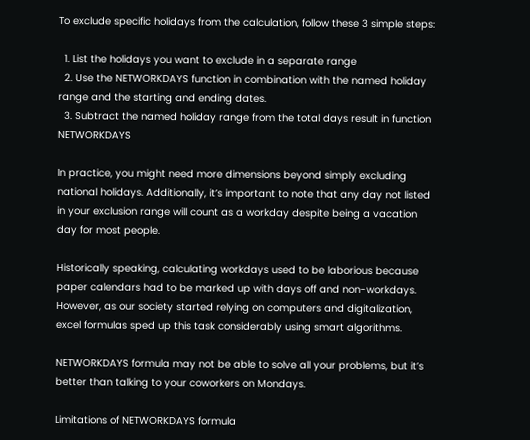To exclude specific holidays from the calculation, follow these 3 simple steps:

  1. List the holidays you want to exclude in a separate range
  2. Use the NETWORKDAYS function in combination with the named holiday range and the starting and ending dates.
  3. Subtract the named holiday range from the total days result in function NETWORKDAYS

In practice, you might need more dimensions beyond simply excluding national holidays. Additionally, it’s important to note that any day not listed in your exclusion range will count as a workday despite being a vacation day for most people.

Historically speaking, calculating workdays used to be laborious because paper calendars had to be marked up with days off and non-workdays. However, as our society started relying on computers and digitalization, excel formulas sped up this task considerably using smart algorithms.

NETWORKDAYS formula may not be able to solve all your problems, but it’s better than talking to your coworkers on Mondays.

Limitations of NETWORKDAYS formula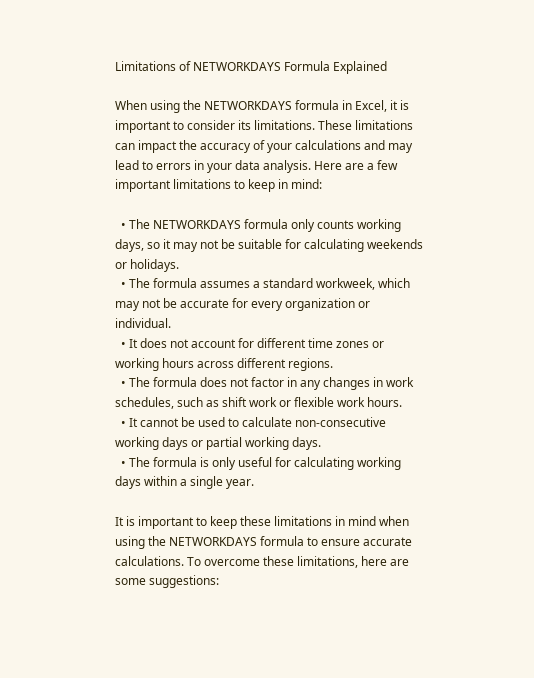Limitations of NETWORKDAYS Formula Explained

When using the NETWORKDAYS formula in Excel, it is important to consider its limitations. These limitations can impact the accuracy of your calculations and may lead to errors in your data analysis. Here are a few important limitations to keep in mind:

  • The NETWORKDAYS formula only counts working days, so it may not be suitable for calculating weekends or holidays.
  • The formula assumes a standard workweek, which may not be accurate for every organization or individual.
  • It does not account for different time zones or working hours across different regions.
  • The formula does not factor in any changes in work schedules, such as shift work or flexible work hours.
  • It cannot be used to calculate non-consecutive working days or partial working days.
  • The formula is only useful for calculating working days within a single year.

It is important to keep these limitations in mind when using the NETWORKDAYS formula to ensure accurate calculations. To overcome these limitations, here are some suggestions: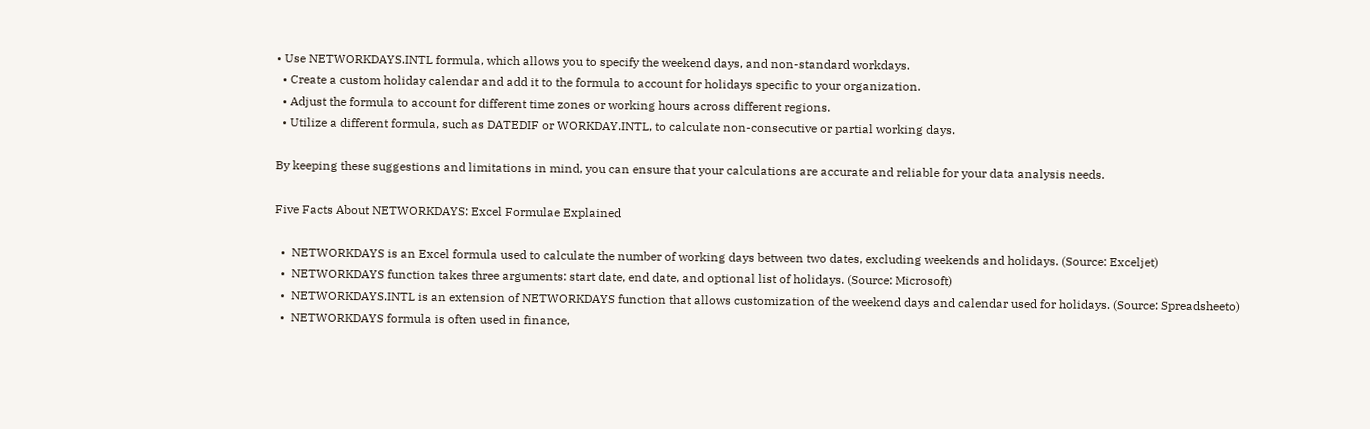• Use NETWORKDAYS.INTL formula, which allows you to specify the weekend days, and non-standard workdays.
  • Create a custom holiday calendar and add it to the formula to account for holidays specific to your organization.
  • Adjust the formula to account for different time zones or working hours across different regions.
  • Utilize a different formula, such as DATEDIF or WORKDAY.INTL, to calculate non-consecutive or partial working days.

By keeping these suggestions and limitations in mind, you can ensure that your calculations are accurate and reliable for your data analysis needs.

Five Facts About NETWORKDAYS: Excel Formulae Explained

  •  NETWORKDAYS is an Excel formula used to calculate the number of working days between two dates, excluding weekends and holidays. (Source: Exceljet)
  •  NETWORKDAYS function takes three arguments: start date, end date, and optional list of holidays. (Source: Microsoft)
  •  NETWORKDAYS.INTL is an extension of NETWORKDAYS function that allows customization of the weekend days and calendar used for holidays. (Source: Spreadsheeto)
  •  NETWORKDAYS formula is often used in finance,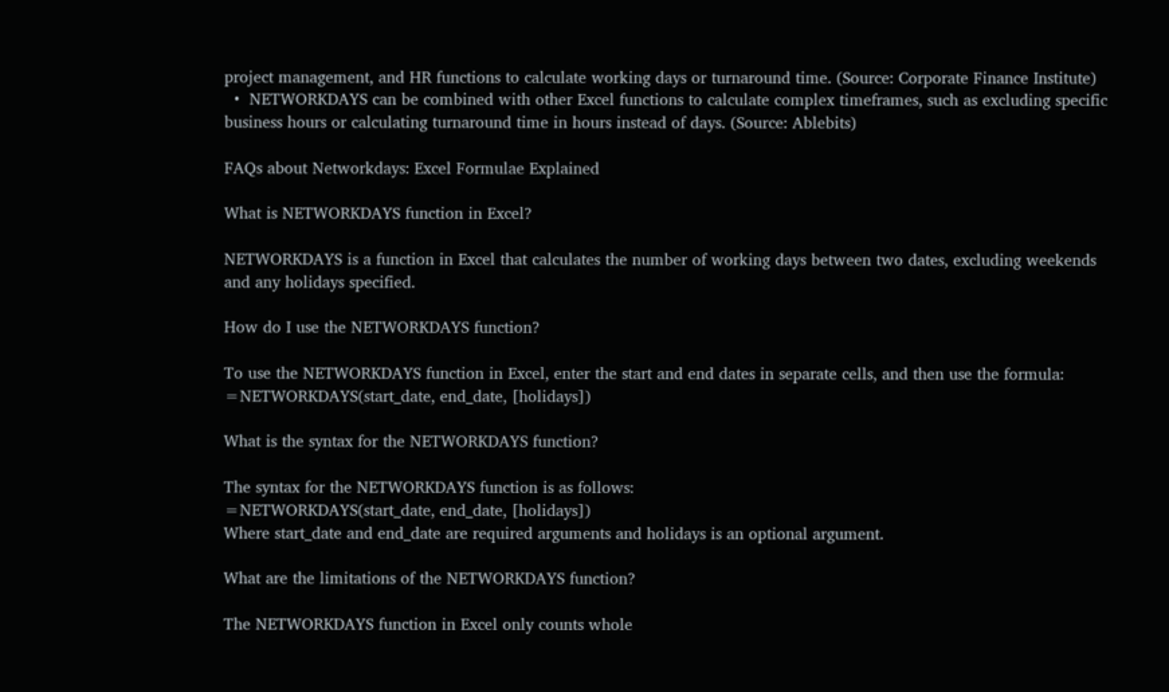project management, and HR functions to calculate working days or turnaround time. (Source: Corporate Finance Institute)
  •  NETWORKDAYS can be combined with other Excel functions to calculate complex timeframes, such as excluding specific business hours or calculating turnaround time in hours instead of days. (Source: Ablebits)

FAQs about Networkdays: Excel Formulae Explained

What is NETWORKDAYS function in Excel?

NETWORKDAYS is a function in Excel that calculates the number of working days between two dates, excluding weekends and any holidays specified.

How do I use the NETWORKDAYS function?

To use the NETWORKDAYS function in Excel, enter the start and end dates in separate cells, and then use the formula:
=NETWORKDAYS(start_date, end_date, [holidays])

What is the syntax for the NETWORKDAYS function?

The syntax for the NETWORKDAYS function is as follows:
=NETWORKDAYS(start_date, end_date, [holidays])
Where start_date and end_date are required arguments and holidays is an optional argument.

What are the limitations of the NETWORKDAYS function?

The NETWORKDAYS function in Excel only counts whole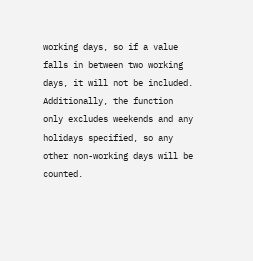working days, so if a value falls in between two working days, it will not be included. Additionally, the function only excludes weekends and any holidays specified, so any other non-working days will be counted.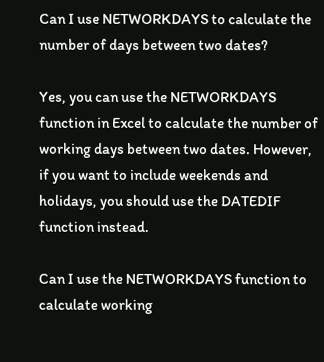Can I use NETWORKDAYS to calculate the number of days between two dates?

Yes, you can use the NETWORKDAYS function in Excel to calculate the number of working days between two dates. However, if you want to include weekends and holidays, you should use the DATEDIF function instead.

Can I use the NETWORKDAYS function to calculate working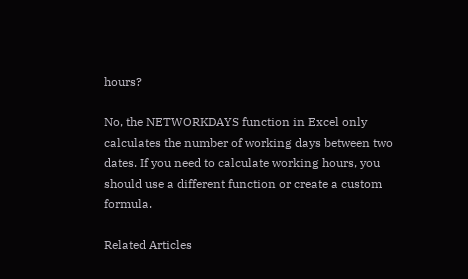hours?

No, the NETWORKDAYS function in Excel only calculates the number of working days between two dates. If you need to calculate working hours, you should use a different function or create a custom formula.

Related Articles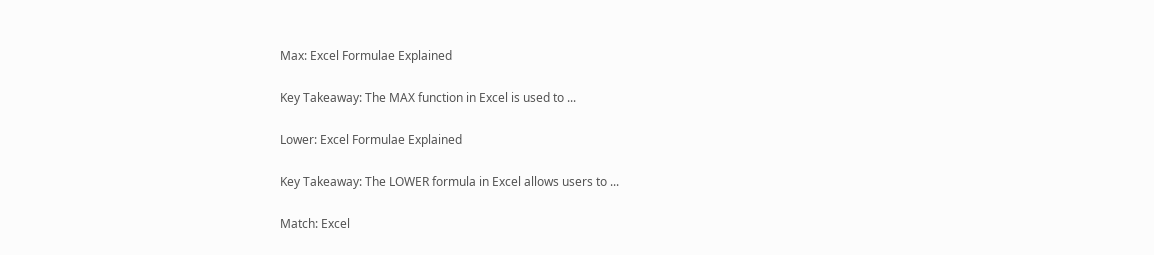Max: Excel Formulae Explained

Key Takeaway: The MAX function in Excel is used to ...

Lower: Excel Formulae Explained

Key Takeaway: The LOWER formula in Excel allows users to ...

Match: Excel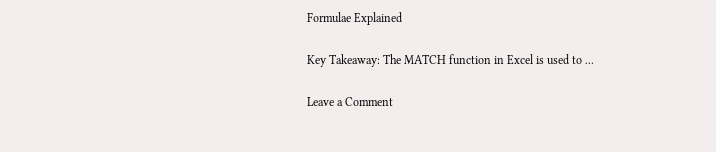Formulae Explained

Key Takeaway: The MATCH function in Excel is used to ...

Leave a Comment